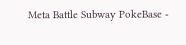Meta Battle Subway PokeBase -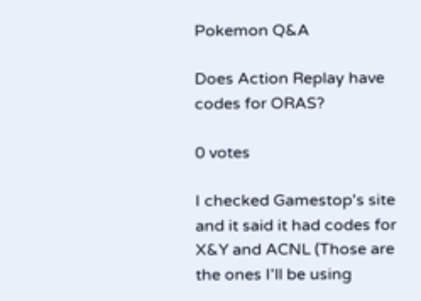Pokemon Q&A

Does Action Replay have codes for ORAS?

0 votes

I checked Gamestop's site and it said it had codes for X&Y and ACNL (Those are the ones I'll be using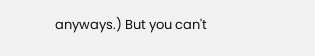anyways.) But you can't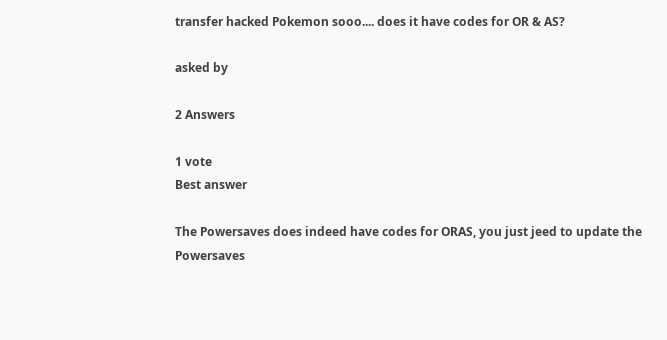transfer hacked Pokemon sooo.... does it have codes for OR & AS?

asked by

2 Answers

1 vote
Best answer

The Powersaves does indeed have codes for ORAS, you just jeed to update the Powersaves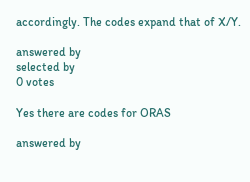accordingly. The codes expand that of X/Y.

answered by
selected by
0 votes

Yes there are codes for ORAS

answered by